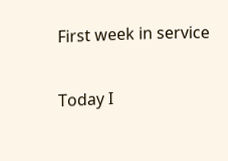First week in service

Today I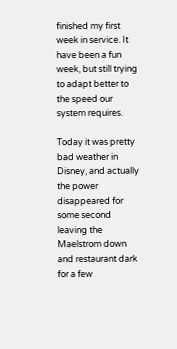finished my first week in service. It have been a fun week, but still trying to adapt better to the speed our system requires.

Today it was pretty bad weather in Disney, and actually the power disappeared for some second leaving the Maelstrom down and restaurant dark for a few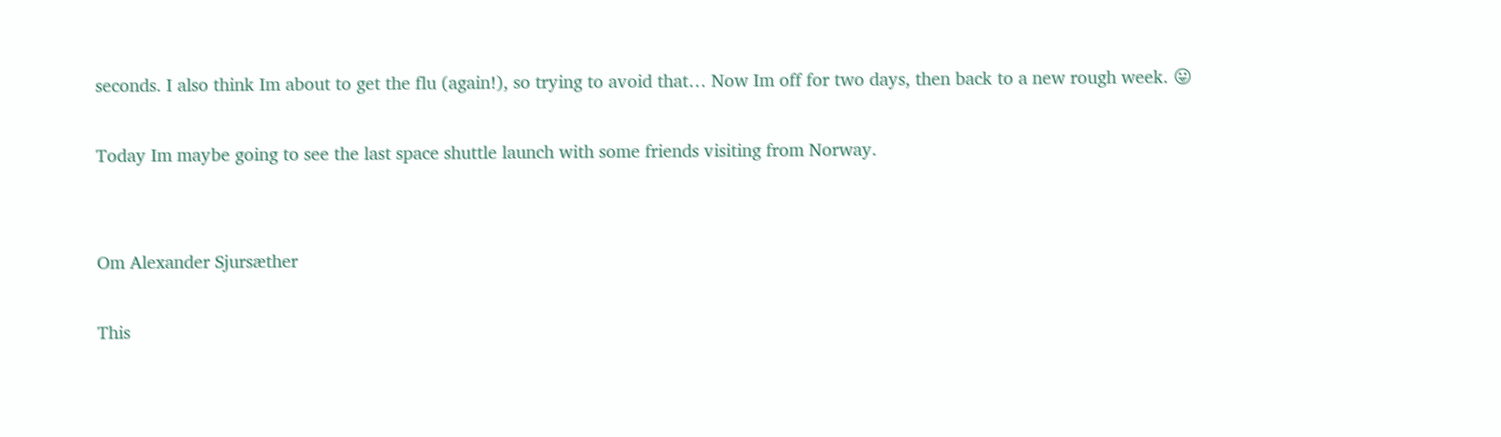seconds. I also think Im about to get the flu (again!), so trying to avoid that… Now Im off for two days, then back to a new rough week. 😛

Today Im maybe going to see the last space shuttle launch with some friends visiting from Norway.


Om Alexander Sjursæther

This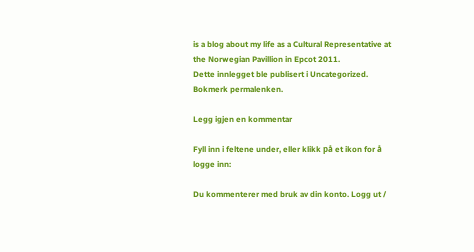is a blog about my life as a Cultural Representative at the Norwegian Pavillion in Epcot 2011.
Dette innlegget ble publisert i Uncategorized. Bokmerk permalenken.

Legg igjen en kommentar

Fyll inn i feltene under, eller klikk på et ikon for å logge inn:

Du kommenterer med bruk av din konto. Logg ut /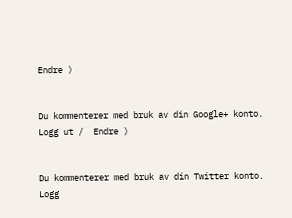Endre )


Du kommenterer med bruk av din Google+ konto. Logg ut /  Endre )


Du kommenterer med bruk av din Twitter konto. Logg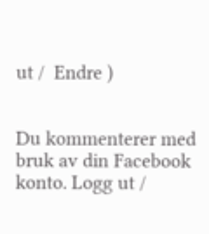ut /  Endre )


Du kommenterer med bruk av din Facebook konto. Logg ut /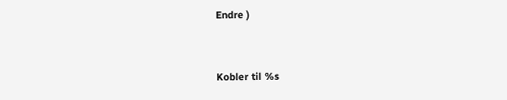Endre )


Kobler til %s